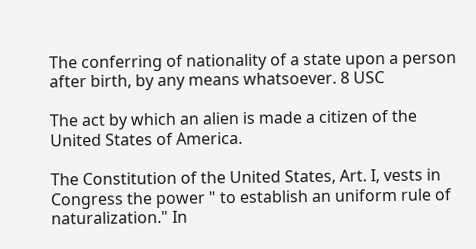The conferring of nationality of a state upon a person after birth, by any means whatsoever. 8 USC

The act by which an alien is made a citizen of the United States of America.

The Constitution of the United States, Art. I, vests in Congress the power " to establish an uniform rule of naturalization." In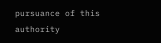pursuance of this authority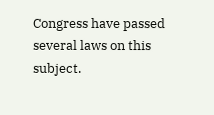Congress have passed several laws on this subject.